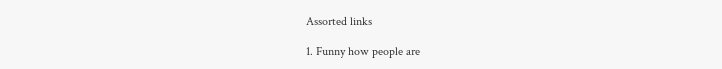Assorted links

1. Funny how people are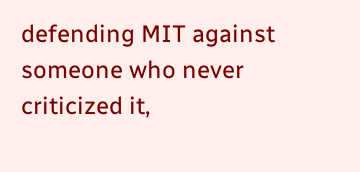defending MIT against someone who never criticized it,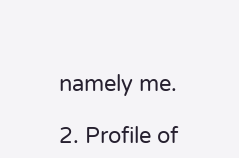namely me.

2. Profile of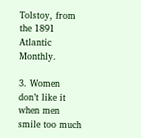Tolstoy, from the 1891 Atlantic Monthly.

3. Women don’t like it when men smile too much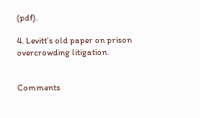(pdf).

4. Levitt’s old paper on prison overcrowding litigation.


Comments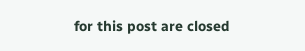for this post are closed